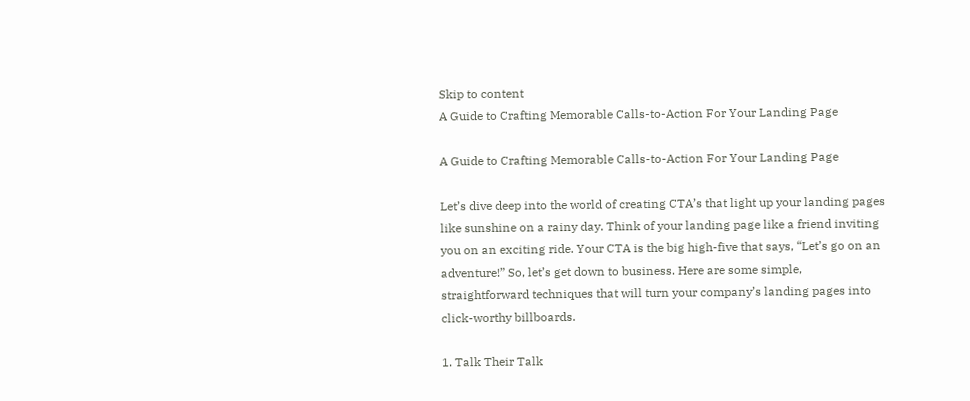Skip to content
A Guide to Crafting Memorable Calls-to-Action For Your Landing Page

A Guide to Crafting Memorable Calls-to-Action For Your Landing Page

Let’s dive deep into the world of creating CTA’s that light up your landing pages like sunshine on a rainy day. Think of your landing page like a friend inviting you on an exciting ride. Your CTA is the big high-five that says, “Let’s go on an adventure!” So, let’s get down to business. Here are some simple, straightforward techniques that will turn your company’s landing pages into click-worthy billboards.

1. Talk Their Talk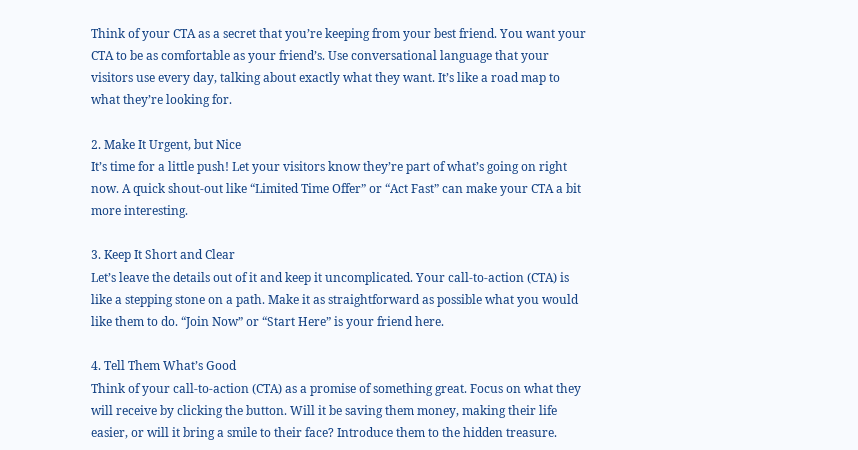Think of your CTA as a secret that you’re keeping from your best friend. You want your CTA to be as comfortable as your friend’s. Use conversational language that your visitors use every day, talking about exactly what they want. It’s like a road map to what they’re looking for.

2. Make It Urgent, but Nice
It’s time for a little push! Let your visitors know they’re part of what’s going on right now. A quick shout-out like “Limited Time Offer” or “Act Fast” can make your CTA a bit more interesting.

3. Keep It Short and Clear
Let’s leave the details out of it and keep it uncomplicated. Your call-to-action (CTA) is like a stepping stone on a path. Make it as straightforward as possible what you would like them to do. “Join Now” or “Start Here” is your friend here.

4. Tell Them What’s Good
Think of your call-to-action (CTA) as a promise of something great. Focus on what they will receive by clicking the button. Will it be saving them money, making their life easier, or will it bring a smile to their face? Introduce them to the hidden treasure.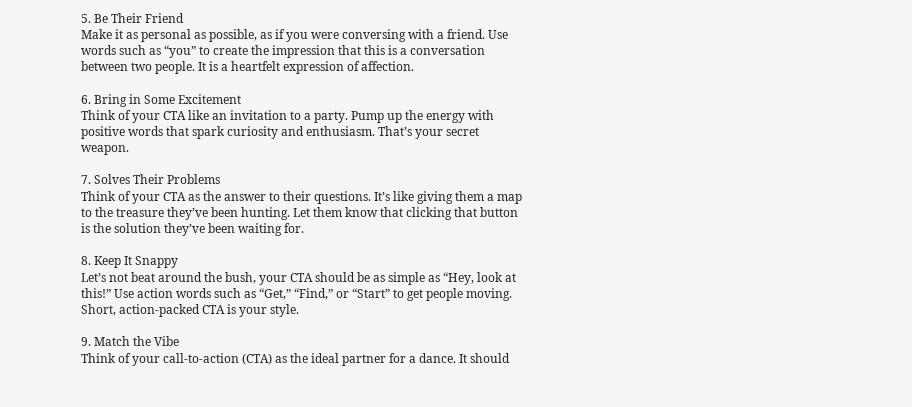5. Be Their Friend
Make it as personal as possible, as if you were conversing with a friend. Use words such as “you” to create the impression that this is a conversation between two people. It is a heartfelt expression of affection.

6. Bring in Some Excitement
Think of your CTA like an invitation to a party. Pump up the energy with positive words that spark curiosity and enthusiasm. That’s your secret weapon.

7. Solves Their Problems
Think of your CTA as the answer to their questions. It’s like giving them a map to the treasure they’ve been hunting. Let them know that clicking that button is the solution they’ve been waiting for.

8. Keep It Snappy
Let’s not beat around the bush, your CTA should be as simple as “Hey, look at this!” Use action words such as “Get,” “Find,” or “Start” to get people moving. Short, action-packed CTA is your style.

9. Match the Vibe
Think of your call-to-action (CTA) as the ideal partner for a dance. It should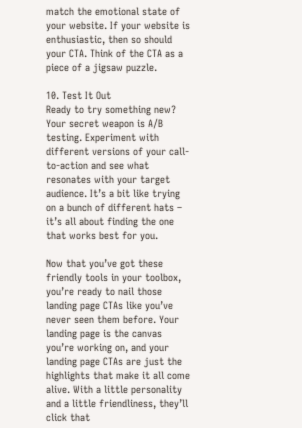match the emotional state of your website. If your website is enthusiastic, then so should your CTA. Think of the CTA as a piece of a jigsaw puzzle.

10. Test It Out
Ready to try something new? Your secret weapon is A/B testing. Experiment with different versions of your call-to-action and see what resonates with your target audience. It’s a bit like trying on a bunch of different hats – it’s all about finding the one that works best for you.

Now that you’ve got these friendly tools in your toolbox, you’re ready to nail those landing page CTAs like you’ve never seen them before. Your landing page is the canvas you’re working on, and your landing page CTAs are just the highlights that make it all come alive. With a little personality and a little friendliness, they’ll click that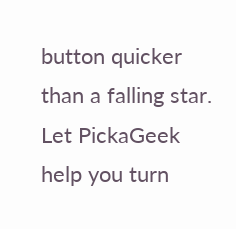button quicker than a falling star. Let PickaGeek help you turn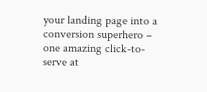your landing page into a conversion superhero – one amazing click-to-serve at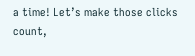a time! Let’s make those clicks count,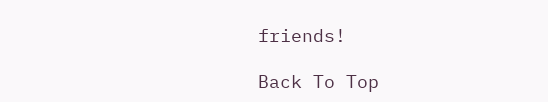friends!

Back To Top